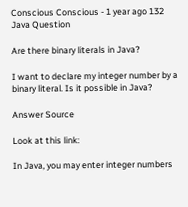Conscious Conscious - 1 year ago 132
Java Question

Are there binary literals in Java?

I want to declare my integer number by a binary literal. Is it possible in Java?

Answer Source

Look at this link:

In Java, you may enter integer numbers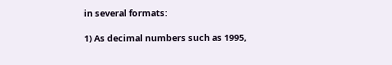in several formats:

1) As decimal numbers such as 1995,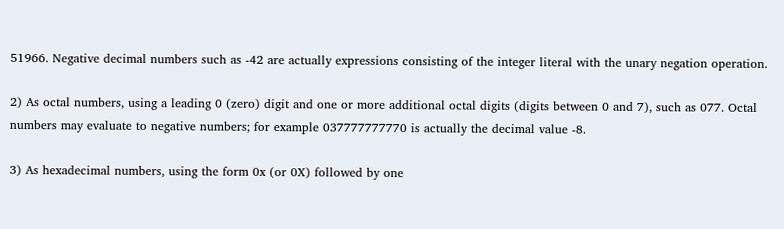51966. Negative decimal numbers such as -42 are actually expressions consisting of the integer literal with the unary negation operation.

2) As octal numbers, using a leading 0 (zero) digit and one or more additional octal digits (digits between 0 and 7), such as 077. Octal numbers may evaluate to negative numbers; for example 037777777770 is actually the decimal value -8.

3) As hexadecimal numbers, using the form 0x (or 0X) followed by one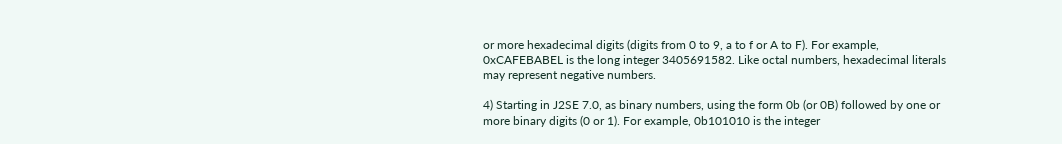or more hexadecimal digits (digits from 0 to 9, a to f or A to F). For example, 0xCAFEBABEL is the long integer 3405691582. Like octal numbers, hexadecimal literals may represent negative numbers.

4) Starting in J2SE 7.0, as binary numbers, using the form 0b (or 0B) followed by one or more binary digits (0 or 1). For example, 0b101010 is the integer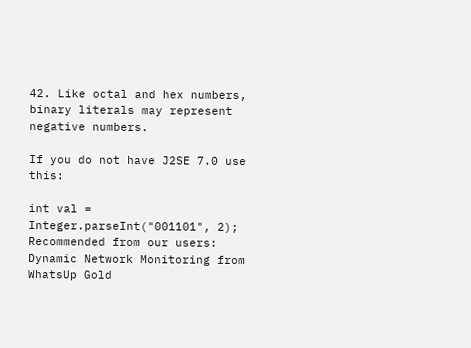42. Like octal and hex numbers, binary literals may represent negative numbers.

If you do not have J2SE 7.0 use this:

int val = Integer.parseInt("001101", 2);
Recommended from our users: Dynamic Network Monitoring from WhatsUp Gold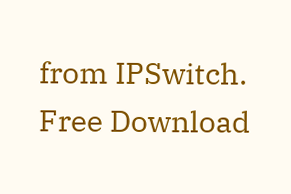from IPSwitch. Free Download